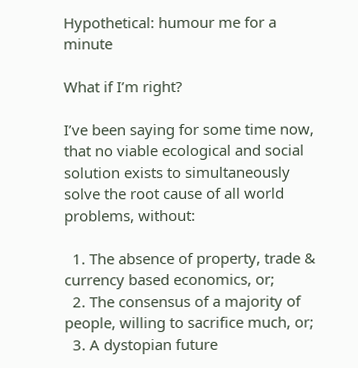Hypothetical: humour me for a minute

What if I’m right?

I’ve been saying for some time now, that no viable ecological and social solution exists to simultaneously solve the root cause of all world problems, without:

  1. The absence of property, trade & currency based economics, or;
  2. The consensus of a majority of people, willing to sacrifice much, or;
  3. A dystopian future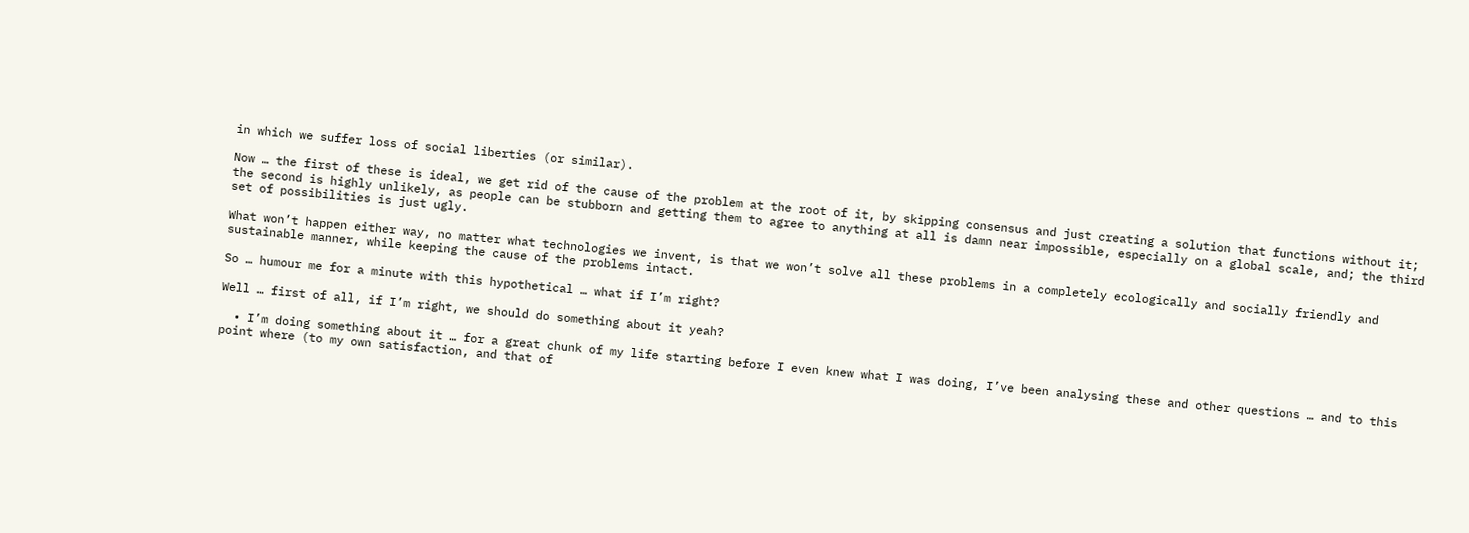in which we suffer loss of social liberties (or similar).

Now … the first of these is ideal, we get rid of the cause of the problem at the root of it, by skipping consensus and just creating a solution that functions without it; the second is highly unlikely, as people can be stubborn and getting them to agree to anything at all is damn near impossible, especially on a global scale, and; the third set of possibilities is just ugly.

What won’t happen either way, no matter what technologies we invent, is that we won’t solve all these problems in a completely ecologically and socially friendly and sustainable manner, while keeping the cause of the problems intact.

So … humour me for a minute with this hypothetical … what if I’m right?

Well … first of all, if I’m right, we should do something about it yeah?

  • I’m doing something about it … for a great chunk of my life starting before I even knew what I was doing, I’ve been analysing these and other questions … and to this point where (to my own satisfaction, and that of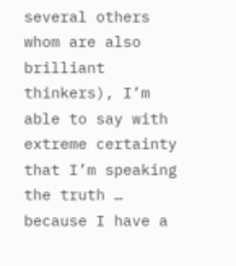several others whom are also brilliant thinkers), I’m able to say with extreme certainty that I’m speaking the truth … because I have a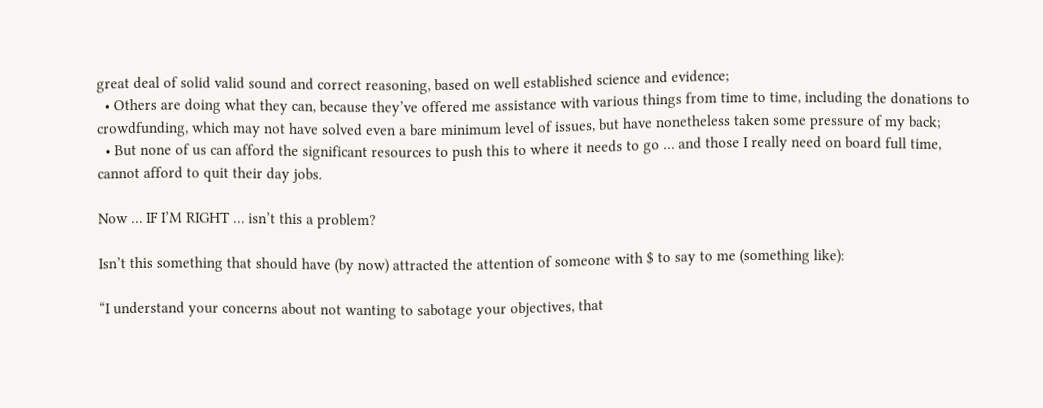great deal of solid valid sound and correct reasoning, based on well established science and evidence;
  • Others are doing what they can, because they’ve offered me assistance with various things from time to time, including the donations to crowdfunding, which may not have solved even a bare minimum level of issues, but have nonetheless taken some pressure of my back;
  • But none of us can afford the significant resources to push this to where it needs to go … and those I really need on board full time, cannot afford to quit their day jobs.

Now … IF I’M RIGHT … isn’t this a problem?

Isn’t this something that should have (by now) attracted the attention of someone with $ to say to me (something like):

“I understand your concerns about not wanting to sabotage your objectives, that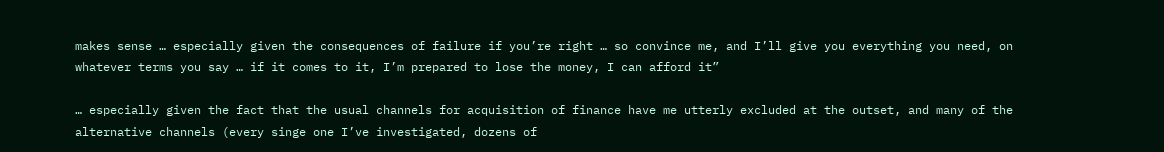makes sense … especially given the consequences of failure if you’re right … so convince me, and I’ll give you everything you need, on whatever terms you say … if it comes to it, I’m prepared to lose the money, I can afford it”

… especially given the fact that the usual channels for acquisition of finance have me utterly excluded at the outset, and many of the alternative channels (every singe one I’ve investigated, dozens of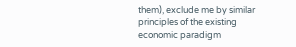them), exclude me by similar principles of the existing economic paradigm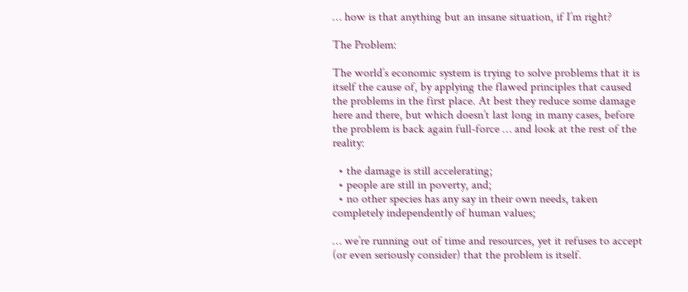… how is that anything but an insane situation, if I’m right?

The Problem:

The world’s economic system is trying to solve problems that it is itself the cause of, by applying the flawed principles that caused the problems in the first place. At best they reduce some damage here and there, but which doesn’t last long in many cases, before the problem is back again full-force … and look at the rest of the reality:

  • the damage is still accelerating;
  • people are still in poverty, and;
  • no other species has any say in their own needs, taken completely independently of human values;

… we’re running out of time and resources, yet it refuses to accept (or even seriously consider) that the problem is itself.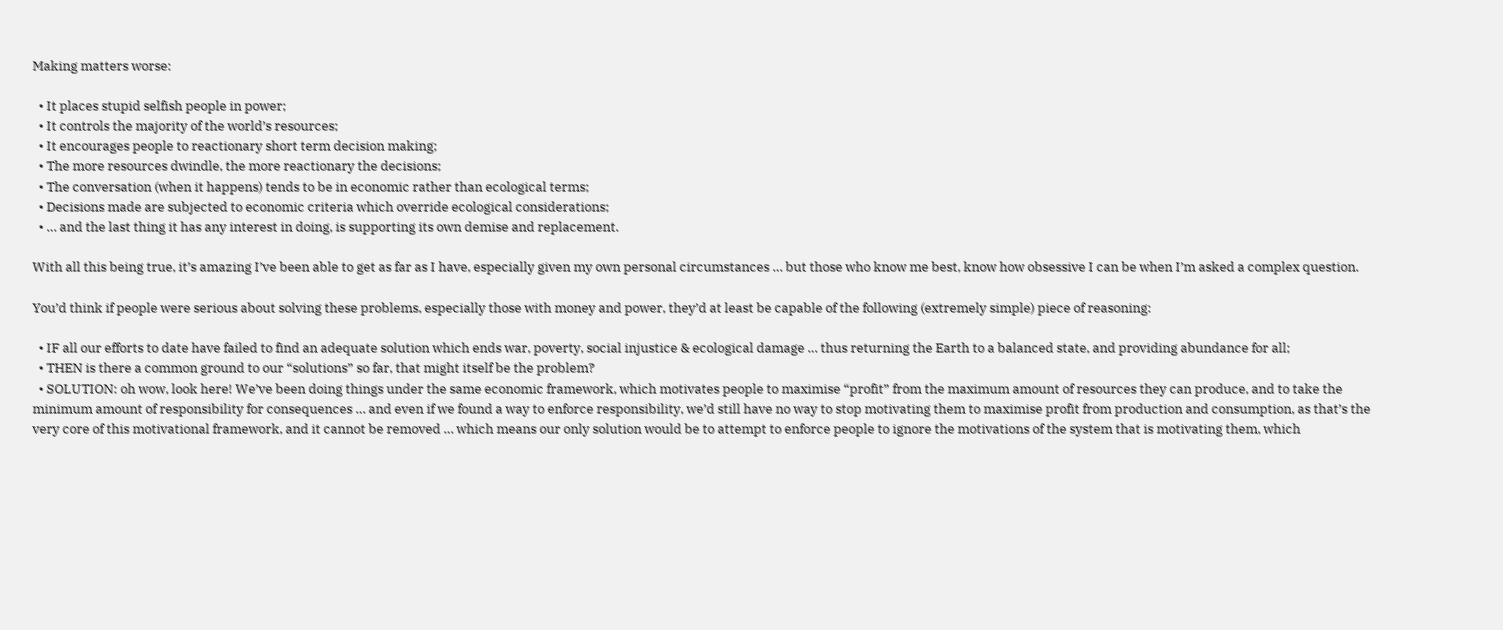Making matters worse:

  • It places stupid selfish people in power;
  • It controls the majority of the world’s resources;
  • It encourages people to reactionary short term decision making;
  • The more resources dwindle, the more reactionary the decisions;
  • The conversation (when it happens) tends to be in economic rather than ecological terms;
  • Decisions made are subjected to economic criteria which override ecological considerations;
  • … and the last thing it has any interest in doing, is supporting its own demise and replacement.

With all this being true, it’s amazing I’ve been able to get as far as I have, especially given my own personal circumstances … but those who know me best, know how obsessive I can be when I’m asked a complex question.

You’d think if people were serious about solving these problems, especially those with money and power, they’d at least be capable of the following (extremely simple) piece of reasoning:

  • IF all our efforts to date have failed to find an adequate solution which ends war, poverty, social injustice & ecological damage … thus returning the Earth to a balanced state, and providing abundance for all;
  • THEN is there a common ground to our “solutions” so far, that might itself be the problem?
  • SOLUTION: oh wow, look here! We’ve been doing things under the same economic framework, which motivates people to maximise “profit” from the maximum amount of resources they can produce, and to take the minimum amount of responsibility for consequences … and even if we found a way to enforce responsibility, we’d still have no way to stop motivating them to maximise profit from production and consumption, as that’s the very core of this motivational framework, and it cannot be removed … which means our only solution would be to attempt to enforce people to ignore the motivations of the system that is motivating them, which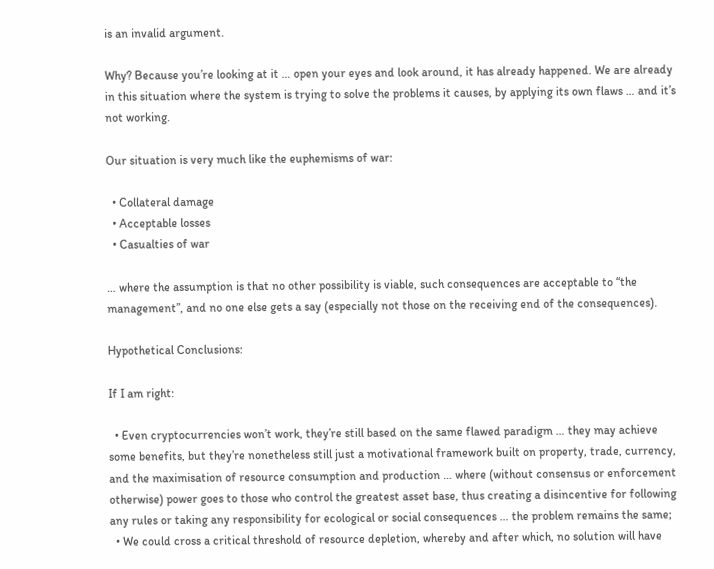is an invalid argument.

Why? Because you’re looking at it … open your eyes and look around, it has already happened. We are already in this situation where the system is trying to solve the problems it causes, by applying its own flaws … and it’s not working.

Our situation is very much like the euphemisms of war:

  • Collateral damage
  • Acceptable losses
  • Casualties of war

… where the assumption is that no other possibility is viable, such consequences are acceptable to “the management”, and no one else gets a say (especially not those on the receiving end of the consequences).

Hypothetical Conclusions:

If I am right:

  • Even cryptocurrencies won’t work, they’re still based on the same flawed paradigm … they may achieve some benefits, but they’re nonetheless still just a motivational framework built on property, trade, currency, and the maximisation of resource consumption and production … where (without consensus or enforcement otherwise) power goes to those who control the greatest asset base, thus creating a disincentive for following any rules or taking any responsibility for ecological or social consequences … the problem remains the same;
  • We could cross a critical threshold of resource depletion, whereby and after which, no solution will have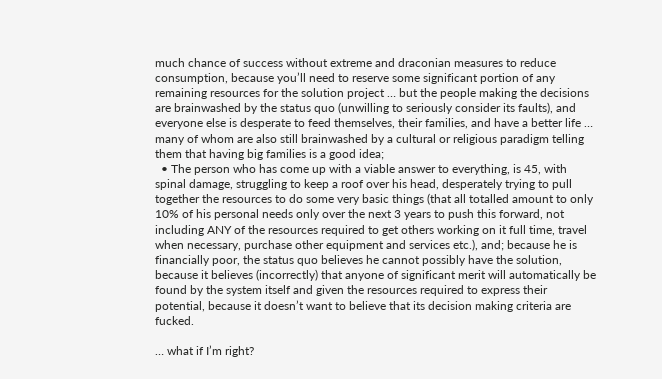much chance of success without extreme and draconian measures to reduce consumption, because you’ll need to reserve some significant portion of any remaining resources for the solution project … but the people making the decisions are brainwashed by the status quo (unwilling to seriously consider its faults), and everyone else is desperate to feed themselves, their families, and have a better life … many of whom are also still brainwashed by a cultural or religious paradigm telling them that having big families is a good idea;
  • The person who has come up with a viable answer to everything, is 45, with spinal damage, struggling to keep a roof over his head, desperately trying to pull together the resources to do some very basic things (that all totalled amount to only 10% of his personal needs only over the next 3 years to push this forward, not including ANY of the resources required to get others working on it full time, travel when necessary, purchase other equipment and services etc.), and; because he is financially poor, the status quo believes he cannot possibly have the solution, because it believes (incorrectly) that anyone of significant merit will automatically be found by the system itself and given the resources required to express their potential, because it doesn’t want to believe that its decision making criteria are fucked.

… what if I’m right?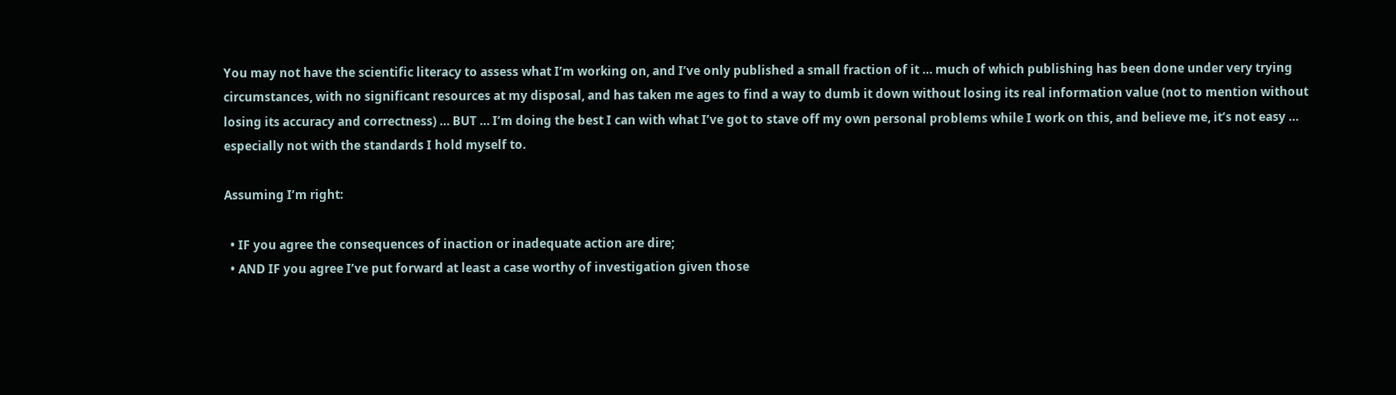You may not have the scientific literacy to assess what I’m working on, and I’ve only published a small fraction of it … much of which publishing has been done under very trying circumstances, with no significant resources at my disposal, and has taken me ages to find a way to dumb it down without losing its real information value (not to mention without losing its accuracy and correctness) … BUT … I’m doing the best I can with what I’ve got to stave off my own personal problems while I work on this, and believe me, it’s not easy … especially not with the standards I hold myself to.

Assuming I’m right:

  • IF you agree the consequences of inaction or inadequate action are dire;
  • AND IF you agree I’ve put forward at least a case worthy of investigation given those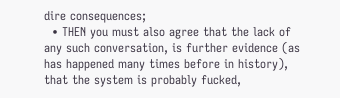dire consequences;
  • THEN you must also agree that the lack of any such conversation, is further evidence (as has happened many times before in history), that the system is probably fucked,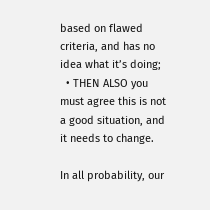based on flawed criteria, and has no idea what it’s doing;
  • THEN ALSO you must agree this is not a good situation, and it needs to change.

In all probability, our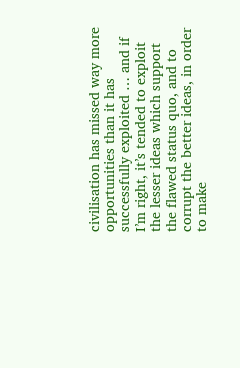civilisation has missed way more opportunities than it has successfully exploited … and if I’m right, it’s tended to exploit the lesser ideas which support the flawed status quo, and to corrupt the better ideas, in order to make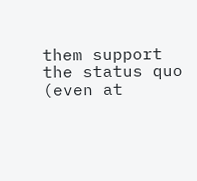them support the status quo (even at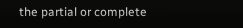the partial or complete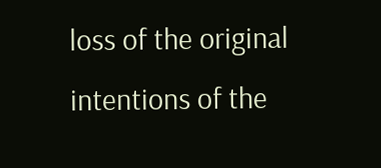loss of the original intentions of the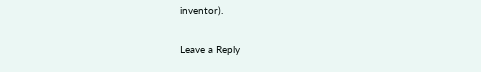inventor).

Leave a Reply